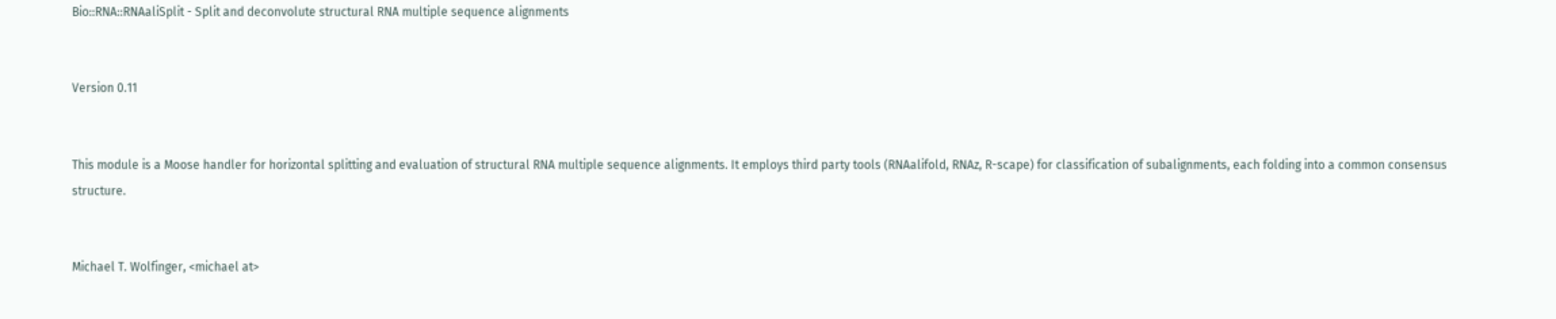Bio::RNA::RNAaliSplit - Split and deconvolute structural RNA multiple sequence alignments


Version 0.11


This module is a Moose handler for horizontal splitting and evaluation of structural RNA multiple sequence alignments. It employs third party tools (RNAalifold, RNAz, R-scape) for classification of subalignments, each folding into a common consensus structure.


Michael T. Wolfinger, <michael at>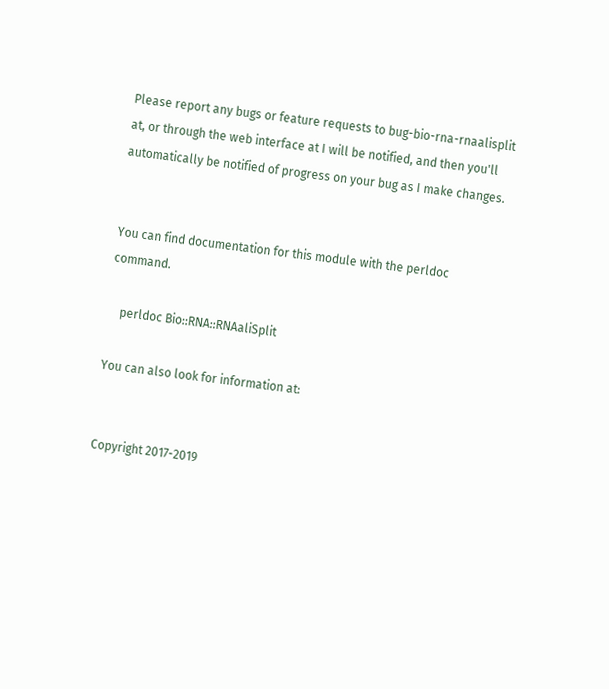Please report any bugs or feature requests to bug-bio-rna-rnaalisplit at, or through the web interface at I will be notified, and then you'll automatically be notified of progress on your bug as I make changes.


You can find documentation for this module with the perldoc command.

    perldoc Bio::RNA::RNAaliSplit

You can also look for information at:


Copyright 2017-2019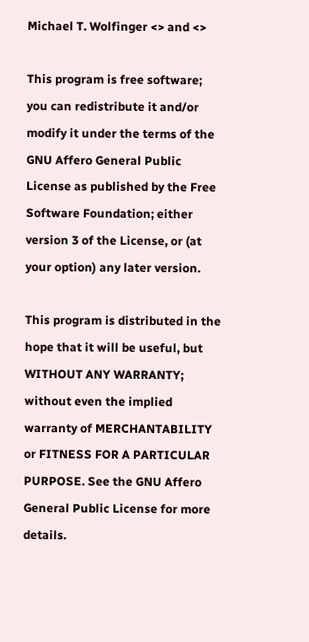Michael T. Wolfinger <> and <>

This program is free software; you can redistribute it and/or modify it under the terms of the GNU Affero General Public License as published by the Free Software Foundation; either version 3 of the License, or (at your option) any later version.

This program is distributed in the hope that it will be useful, but WITHOUT ANY WARRANTY; without even the implied warranty of MERCHANTABILITY or FITNESS FOR A PARTICULAR PURPOSE. See the GNU Affero General Public License for more details.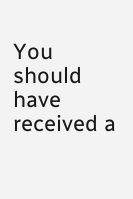You should have received a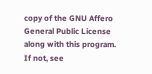copy of the GNU Affero General Public License along with this program. If not, see